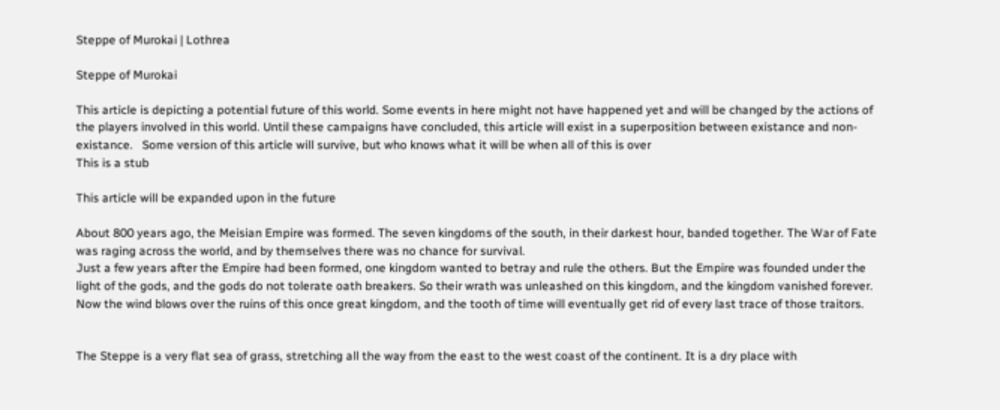Steppe of Murokai | Lothrea

Steppe of Murokai

This article is depicting a potential future of this world. Some events in here might not have happened yet and will be changed by the actions of the players involved in this world. Until these campaigns have concluded, this article will exist in a superposition between existance and non-existance.   Some version of this article will survive, but who knows what it will be when all of this is over
This is a stub

This article will be expanded upon in the future

About 800 years ago, the Meisian Empire was formed. The seven kingdoms of the south, in their darkest hour, banded together. The War of Fate was raging across the world, and by themselves there was no chance for survival.
Just a few years after the Empire had been formed, one kingdom wanted to betray and rule the others. But the Empire was founded under the light of the gods, and the gods do not tolerate oath breakers. So their wrath was unleashed on this kingdom, and the kingdom vanished forever. Now the wind blows over the ruins of this once great kingdom, and the tooth of time will eventually get rid of every last trace of those traitors.


The Steppe is a very flat sea of grass, stretching all the way from the east to the west coast of the continent. It is a dry place with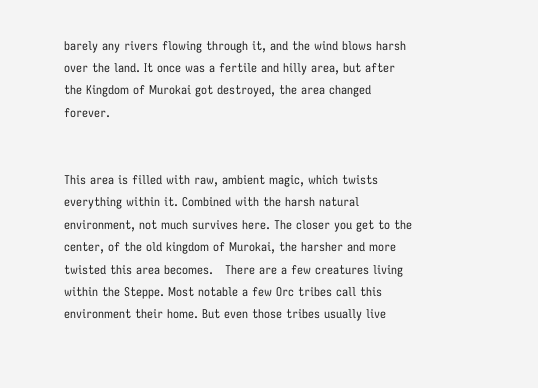barely any rivers flowing through it, and the wind blows harsh over the land. It once was a fertile and hilly area, but after the Kingdom of Murokai got destroyed, the area changed forever.


This area is filled with raw, ambient magic, which twists everything within it. Combined with the harsh natural environment, not much survives here. The closer you get to the center, of the old kingdom of Murokai, the harsher and more twisted this area becomes.   There are a few creatures living within the Steppe. Most notable a few Orc tribes call this environment their home. But even those tribes usually live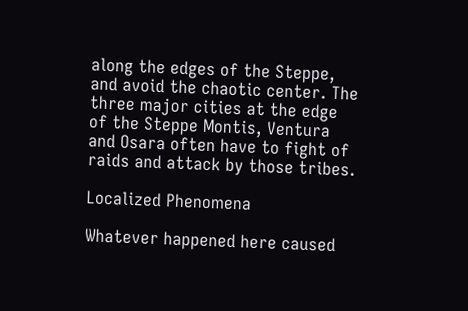along the edges of the Steppe, and avoid the chaotic center. The three major cities at the edge of the Steppe Montis, Ventura and Osara often have to fight of raids and attack by those tribes.

Localized Phenomena

Whatever happened here caused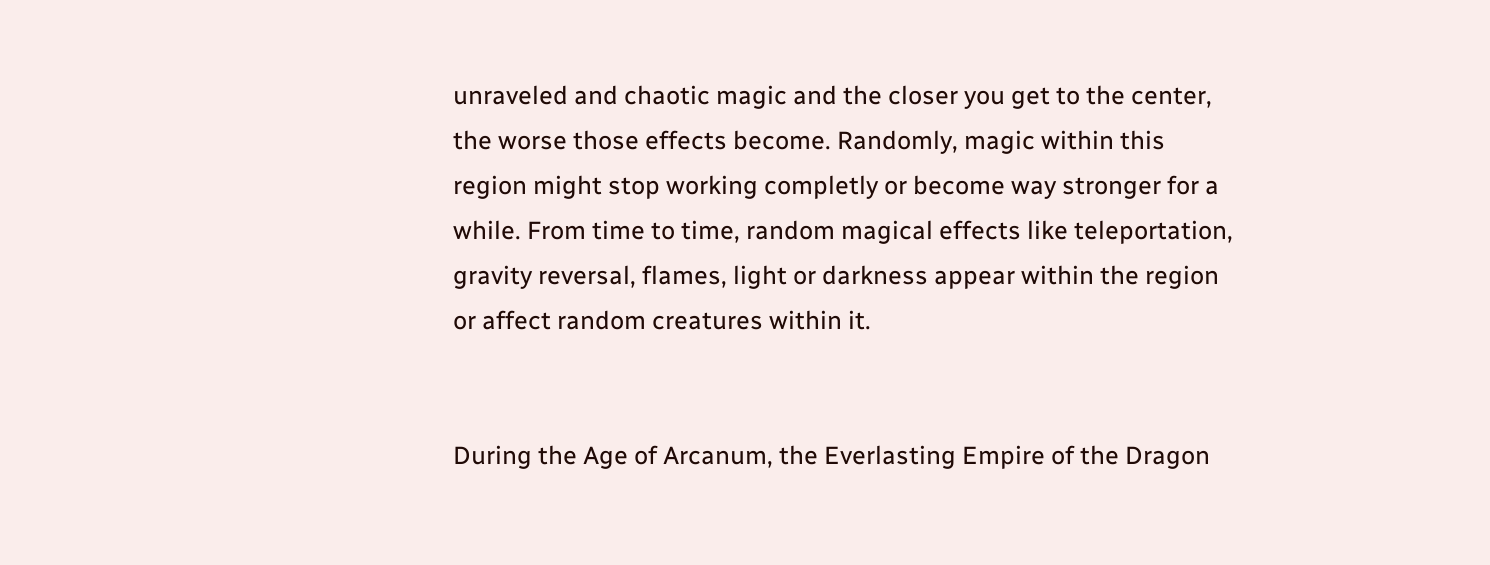unraveled and chaotic magic and the closer you get to the center, the worse those effects become. Randomly, magic within this region might stop working completly or become way stronger for a while. From time to time, random magical effects like teleportation, gravity reversal, flames, light or darkness appear within the region or affect random creatures within it.


During the Age of Arcanum, the Everlasting Empire of the Dragon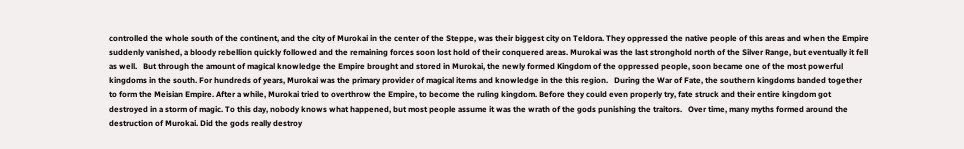controlled the whole south of the continent, and the city of Murokai in the center of the Steppe, was their biggest city on Teldora. They oppressed the native people of this areas and when the Empire suddenly vanished, a bloody rebellion quickly followed and the remaining forces soon lost hold of their conquered areas. Murokai was the last stronghold north of the Silver Range, but eventually it fell as well.   But through the amount of magical knowledge the Empire brought and stored in Murokai, the newly formed Kingdom of the oppressed people, soon became one of the most powerful kingdoms in the south. For hundreds of years, Murokai was the primary provider of magical items and knowledge in the this region.   During the War of Fate, the southern kingdoms banded together to form the Meisian Empire. After a while, Murokai tried to overthrow the Empire, to become the ruling kingdom. Before they could even properly try, fate struck and their entire kingdom got destroyed in a storm of magic. To this day, nobody knows what happened, but most people assume it was the wrath of the gods punishing the traitors.   Over time, many myths formed around the destruction of Murokai. Did the gods really destroy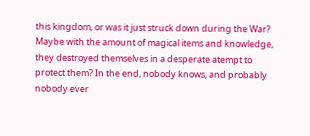this kingdom, or was it just struck down during the War? Maybe with the amount of magical items and knowledge, they destroyed themselves in a desperate atempt to protect them? In the end, nobody knows, and probably nobody ever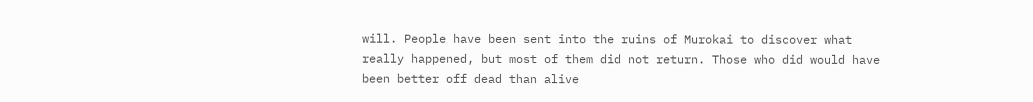will. People have been sent into the ruins of Murokai to discover what really happened, but most of them did not return. Those who did would have been better off dead than alive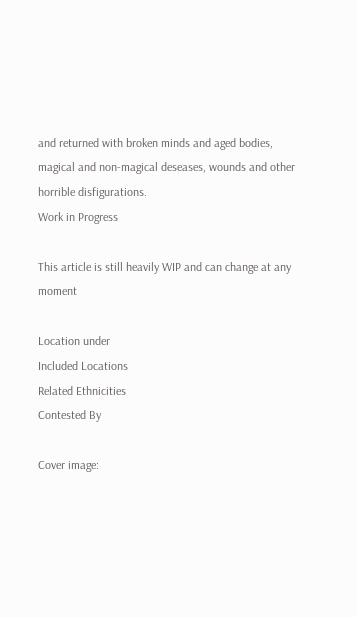and returned with broken minds and aged bodies, magical and non-magical deseases, wounds and other horrible disfigurations.
Work in Progress

This article is still heavily WIP and can change at any moment

Location under
Included Locations
Related Ethnicities
Contested By

Cover image: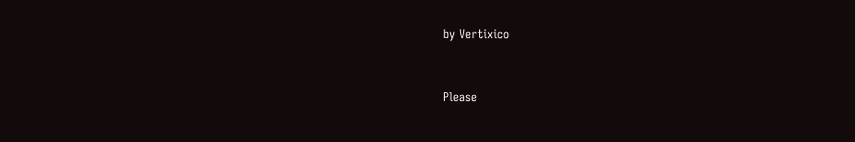by Vertixico


Please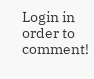Login in order to comment!